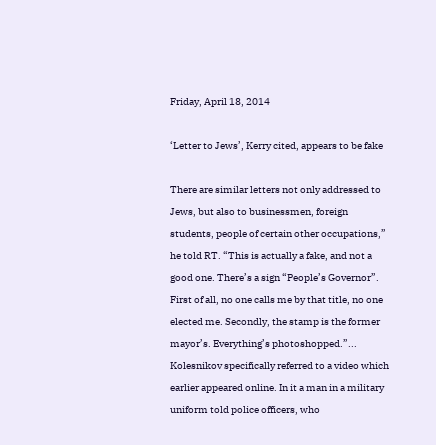Friday, April 18, 2014

‘Letter to Jews’, Kerry cited, appears to be fake

There are similar letters not only addressed to Jews, but also to businessmen, foreign students, people of certain other occupations,” he told RT. “This is actually a fake, and not a good one. There’s a sign “People’s Governor”. First of all, no one calls me by that title, no one elected me. Secondly, the stamp is the former mayor’s. Everything’s photoshopped.”... Kolesnikov specifically referred to a video which earlier appeared online. In it a man in a military uniform told police officers, who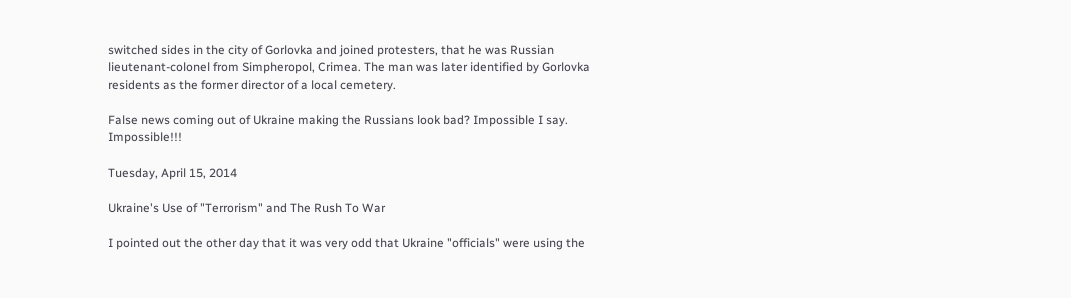switched sides in the city of Gorlovka and joined protesters, that he was Russian lieutenant-colonel from Simpheropol, Crimea. The man was later identified by Gorlovka residents as the former director of a local cemetery.

False news coming out of Ukraine making the Russians look bad? Impossible I say. Impossible!!!

Tuesday, April 15, 2014

Ukraine's Use of "Terrorism" and The Rush To War

I pointed out the other day that it was very odd that Ukraine "officials" were using the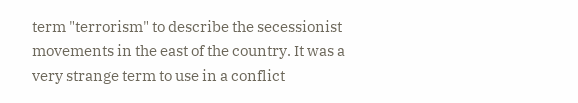term "terrorism" to describe the secessionist movements in the east of the country. It was a very strange term to use in a conflict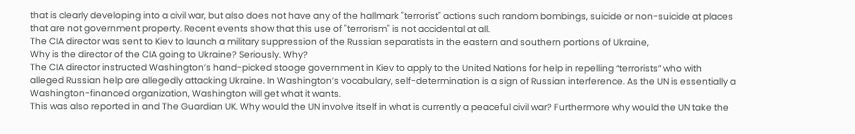that is clearly developing into a civil war, but also does not have any of the hallmark "terrorist" actions such random bombings, suicide or non-suicide at places that are not government property. Recent events show that this use of "terrorism" is not accidental at all.
The CIA director was sent to Kiev to launch a military suppression of the Russian separatists in the eastern and southern portions of Ukraine,
Why is the director of the CIA going to Ukraine? Seriously. Why?
The CIA director instructed Washington’s hand-picked stooge government in Kiev to apply to the United Nations for help in repelling “terrorists” who with alleged Russian help are allegedly attacking Ukraine. In Washington’s vocabulary, self-determination is a sign of Russian interference. As the UN is essentially a Washington-financed organization, Washington will get what it wants.
This was also reported in and The Guardian UK. Why would the UN involve itself in what is currently a peaceful civil war? Furthermore why would the UN take the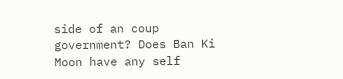side of an coup government? Does Ban Ki Moon have any self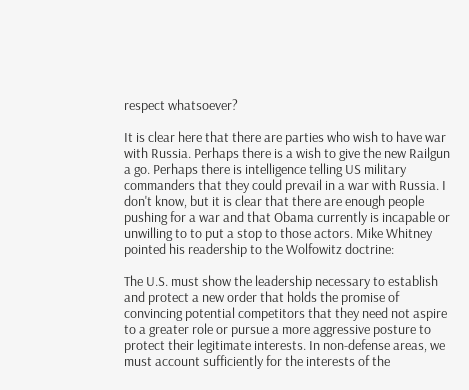respect whatsoever?

It is clear here that there are parties who wish to have war with Russia. Perhaps there is a wish to give the new Railgun a go. Perhaps there is intelligence telling US military commanders that they could prevail in a war with Russia. I don't know, but it is clear that there are enough people pushing for a war and that Obama currently is incapable or unwilling to to put a stop to those actors. Mike Whitney pointed his readership to the Wolfowitz doctrine:

The U.S. must show the leadership necessary to establish and protect a new order that holds the promise of convincing potential competitors that they need not aspire to a greater role or pursue a more aggressive posture to protect their legitimate interests. In non-defense areas, we must account sufficiently for the interests of the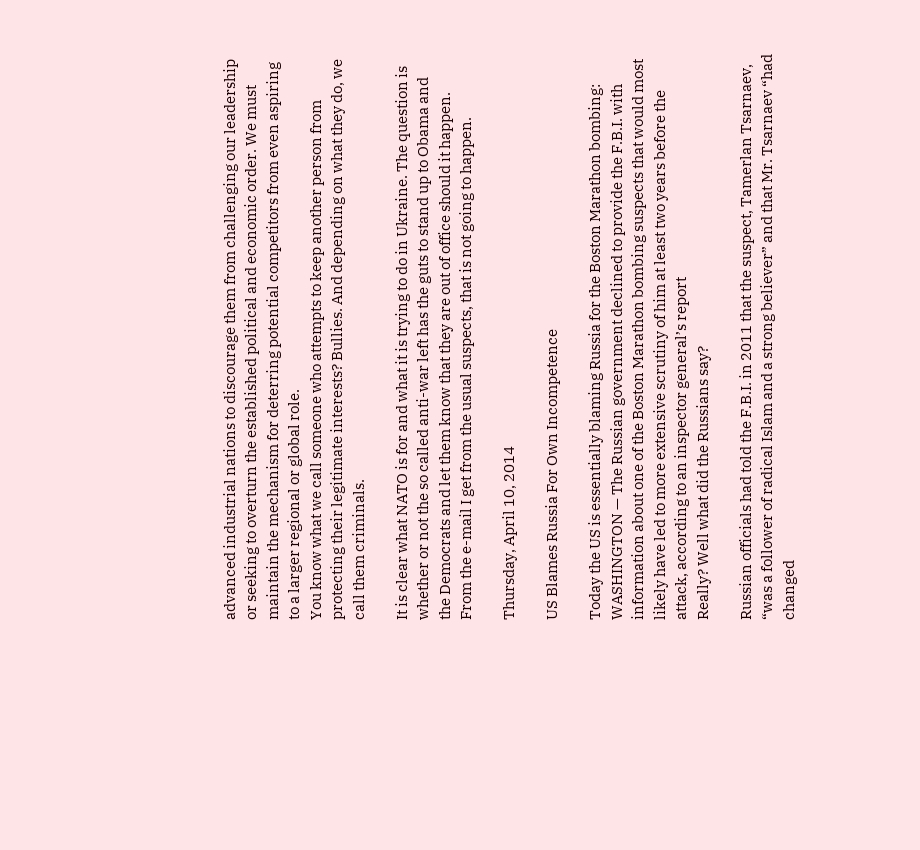advanced industrial nations to discourage them from challenging our leadership or seeking to overturn the established political and economic order. We must maintain the mechanism for deterring potential competitors from even aspiring to a larger regional or global role.
You know what we call someone who attempts to keep another person from protecting their legitimate interests? Bullies. And depending on what they do, we call them criminals.

It is clear what NATO is for and what it is trying to do in Ukraine. The question is whether or not the so called anti-war left has the guts to stand up to Obama and the Democrats and let them know that they are out of office should it happen. From the e-mail I get from the usual suspects, that is not going to happen.

Thursday, April 10, 2014

US Blames Russia For Own Incompetence

Today the US is essentially blaming Russia for the Boston Marathon bombing:
WASHINGTON — The Russian government declined to provide the F.B.I. with information about one of the Boston Marathon bombing suspects that would most likely have led to more extensive scrutiny of him at least two years before the attack, according to an inspector general’s report
Really? Well what did the Russians say?

Russian officials had told the F.B.I. in 2011 that the suspect, Tamerlan Tsarnaev, “was a follower of radical Islam and a strong believer” and that Mr. Tsarnaev “had changed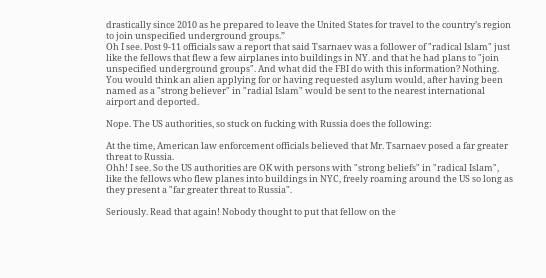drastically since 2010 as he prepared to leave the United States for travel to the country’s region to join unspecified underground groups.”
Oh I see. Post 9-11 officials saw a report that said Tsarnaev was a follower of "radical Islam" just like the fellows that flew a few airplanes into buildings in NY. and that he had plans to "join unspecified underground groups". And what did the FBI do with this information? Nothing. You would think an alien applying for or having requested asylum would, after having been named as a "strong believer" in "radial Islam" would be sent to the nearest international airport and deported.

Nope. The US authorities, so stuck on fucking with Russia does the following:

At the time, American law enforcement officials believed that Mr. Tsarnaev posed a far greater threat to Russia.
Ohh! I see. So the US authorities are OK with persons with "strong beliefs" in "radical Islam", like the fellows who flew planes into buildings in NYC, freely roaming around the US so long as they present a "far greater threat to Russia".

Seriously. Read that again! Nobody thought to put that fellow on the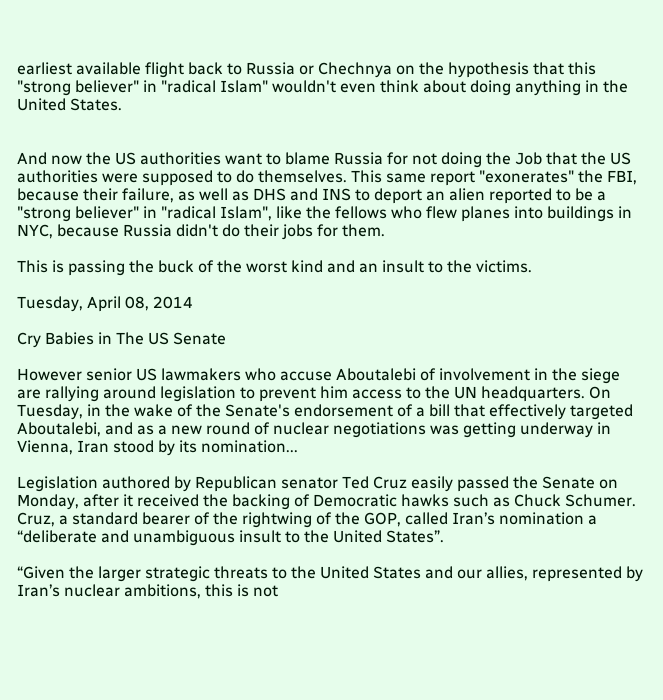earliest available flight back to Russia or Chechnya on the hypothesis that this "strong believer" in "radical Islam" wouldn't even think about doing anything in the United States.


And now the US authorities want to blame Russia for not doing the Job that the US authorities were supposed to do themselves. This same report "exonerates" the FBI, because their failure, as well as DHS and INS to deport an alien reported to be a "strong believer" in "radical Islam", like the fellows who flew planes into buildings in NYC, because Russia didn't do their jobs for them.

This is passing the buck of the worst kind and an insult to the victims.

Tuesday, April 08, 2014

Cry Babies in The US Senate

However senior US lawmakers who accuse Aboutalebi of involvement in the siege are rallying around legislation to prevent him access to the UN headquarters. On Tuesday, in the wake of the Senate's endorsement of a bill that effectively targeted Aboutalebi, and as a new round of nuclear negotiations was getting underway in Vienna, Iran stood by its nomination...

Legislation authored by Republican senator Ted Cruz easily passed the Senate on Monday, after it received the backing of Democratic hawks such as Chuck Schumer. Cruz, a standard bearer of the rightwing of the GOP, called Iran’s nomination a “deliberate and unambiguous insult to the United States”.

“Given the larger strategic threats to the United States and our allies, represented by Iran’s nuclear ambitions, this is not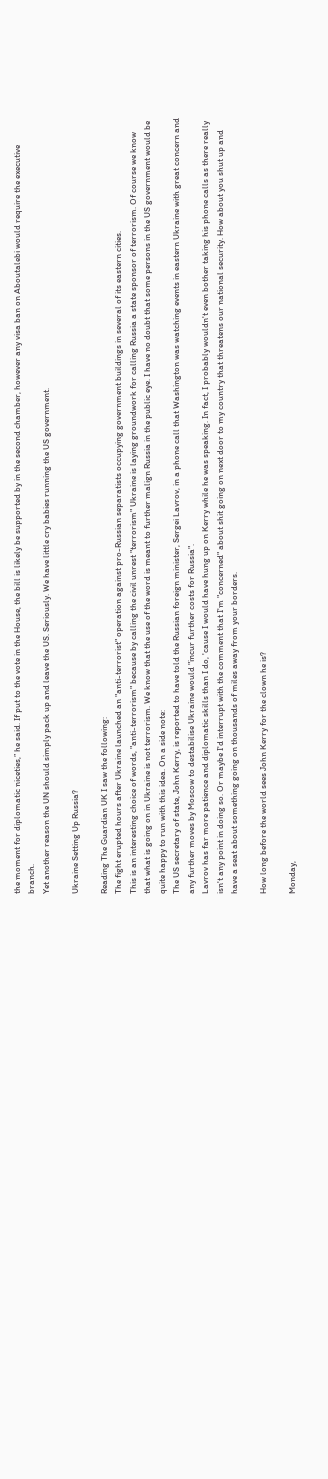the moment for diplomatic niceties,” he said. If put to the vote in the House, the bill is likely be supported by in the second chamber, however any visa ban on Aboutalebi would require the executive branch.
Yet another reason the UN should simply pack up and leave the US. Seriously. We have little cry babies running the US government.

Ukraine Setting Up Russia?

Reading The Guardian UK I saw the following:
The fight erupted hours after Ukraine launched an "anti-terrorist" operation against pro-Russian separatists occupying government buildings in several of its eastern cities.
This is an interesting choice of words, "anti-terrorism" because by calling the civil unrest "terrorism" Ukraine is laying groundwork for calling Russia a state sponsor of terrorism. Of course we know that what is going on in Ukraine is not terrorism. We know that the use of the word is meant to further malign Russia in the public eye. I have no doubt that some persons in the US government would be quite happy to run with this idea. On a side note:
The US secretary of state, John Kerry, is reported to have told the Russian foreign minister, Sergei Lavrov, in a phone call that Washington was watching events in eastern Ukraine with great concern and any further moves by Moscow to destabilise Ukraine would "incur further costs for Russia".
Lavrov has far more patience and diplomatic skills than I do, 'cause I would have hung up on Kerry while he was speaking. In fact, I probably wouldn't even bother taking his phone calls as there really isn't any point in doing so. Or maybe I'd interrupt with the comment that I'm "concerned" about shit going on next door to my country that threatens our national security. How about you shut up and have a seat about something going on thousands of miles away from your borders.

How long before the world sees John Kerry for the clown he is?

Monday,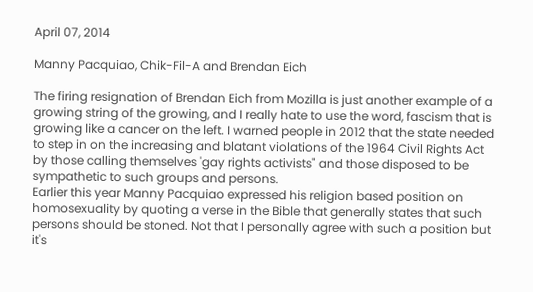April 07, 2014

Manny Pacquiao, Chik-Fil-A and Brendan Eich

The firing resignation of Brendan Eich from Mozilla is just another example of a growing string of the growing, and I really hate to use the word, fascism that is growing like a cancer on the left. I warned people in 2012 that the state needed to step in on the increasing and blatant violations of the 1964 Civil Rights Act by those calling themselves 'gay rights activists" and those disposed to be sympathetic to such groups and persons.
Earlier this year Manny Pacquiao expressed his religion based position on homosexuality by quoting a verse in the Bible that generally states that such persons should be stoned. Not that I personally agree with such a position but it's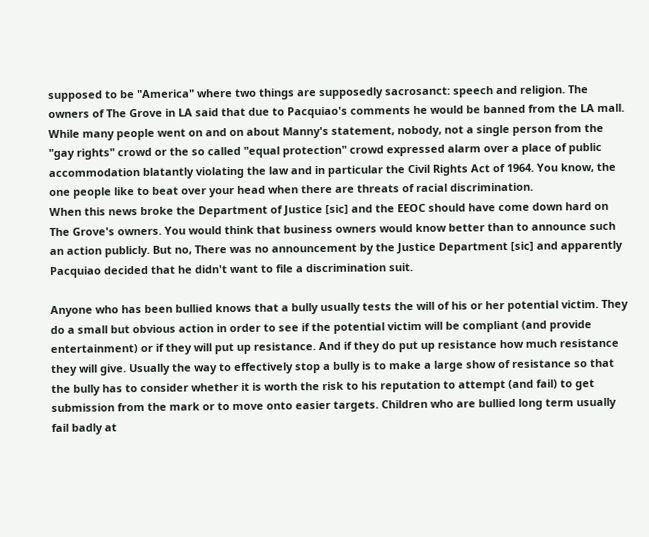supposed to be "America" where two things are supposedly sacrosanct: speech and religion. The owners of The Grove in LA said that due to Pacquiao's comments he would be banned from the LA mall. While many people went on and on about Manny's statement, nobody, not a single person from the "gay rights" crowd or the so called "equal protection" crowd expressed alarm over a place of public accommodation blatantly violating the law and in particular the Civil Rights Act of 1964. You know, the one people like to beat over your head when there are threats of racial discrimination.
When this news broke the Department of Justice [sic] and the EEOC should have come down hard on The Grove's owners. You would think that business owners would know better than to announce such an action publicly. But no, There was no announcement by the Justice Department [sic] and apparently Pacquiao decided that he didn't want to file a discrimination suit.

Anyone who has been bullied knows that a bully usually tests the will of his or her potential victim. They do a small but obvious action in order to see if the potential victim will be compliant (and provide entertainment) or if they will put up resistance. And if they do put up resistance how much resistance they will give. Usually the way to effectively stop a bully is to make a large show of resistance so that the bully has to consider whether it is worth the risk to his reputation to attempt (and fail) to get submission from the mark or to move onto easier targets. Children who are bullied long term usually fail badly at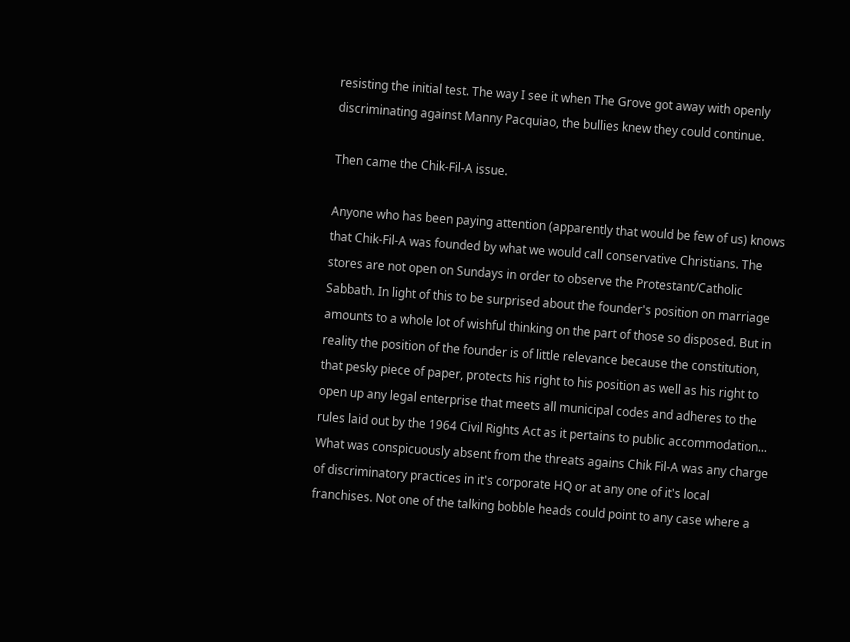resisting the initial test. The way I see it when The Grove got away with openly discriminating against Manny Pacquiao, the bullies knew they could continue.

Then came the Chik-Fil-A issue.

Anyone who has been paying attention (apparently that would be few of us) knows that Chik-Fil-A was founded by what we would call conservative Christians. The stores are not open on Sundays in order to observe the Protestant/Catholic Sabbath. In light of this to be surprised about the founder's position on marriage amounts to a whole lot of wishful thinking on the part of those so disposed. But in reality the position of the founder is of little relevance because the constitution, that pesky piece of paper, protects his right to his position as well as his right to open up any legal enterprise that meets all municipal codes and adheres to the rules laid out by the 1964 Civil Rights Act as it pertains to public accommodation... What was conspicuously absent from the threats agains Chik Fil-A was any charge of discriminatory practices in it's corporate HQ or at any one of it's local franchises. Not one of the talking bobble heads could point to any case where a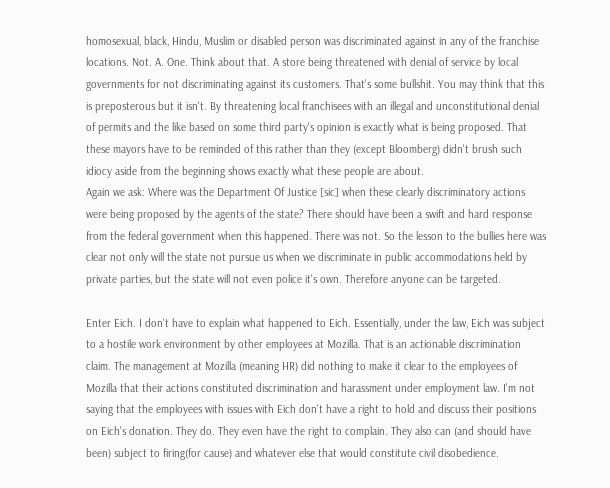homosexual, black, Hindu, Muslim or disabled person was discriminated against in any of the franchise locations. Not. A. One. Think about that. A store being threatened with denial of service by local governments for not discriminating against its customers. That's some bullshit. You may think that this is preposterous but it isn't. By threatening local franchisees with an illegal and unconstitutional denial of permits and the like based on some third party's opinion is exactly what is being proposed. That these mayors have to be reminded of this rather than they (except Bloomberg) didn't brush such idiocy aside from the beginning shows exactly what these people are about.
Again we ask: Where was the Department Of Justice [sic] when these clearly discriminatory actions were being proposed by the agents of the state? There should have been a swift and hard response from the federal government when this happened. There was not. So the lesson to the bullies here was clear not only will the state not pursue us when we discriminate in public accommodations held by private parties, but the state will not even police it's own. Therefore anyone can be targeted.

Enter Eich. I don't have to explain what happened to Eich. Essentially, under the law, Eich was subject to a hostile work environment by other employees at Mozilla. That is an actionable discrimination claim. The management at Mozilla (meaning HR) did nothing to make it clear to the employees of Mozilla that their actions constituted discrimination and harassment under employment law. I'm not saying that the employees with issues with Eich don't have a right to hold and discuss their positions on Eich's donation. They do. They even have the right to complain. They also can (and should have been) subject to firing(for cause) and whatever else that would constitute civil disobedience.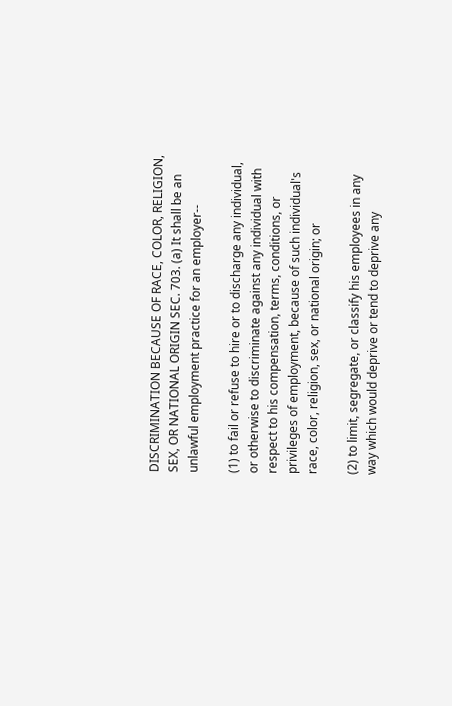DISCRIMINATION BECAUSE OF RACE, COLOR, RELIGION, SEX, OR NATIONAL ORIGIN SEC. 703. (a) It shall be an unlawful employment practice for an employer--

(1) to fail or refuse to hire or to discharge any individual, or otherwise to discriminate against any individual with respect to his compensation, terms, conditions, or privileges of employment, because of such individual's race, color, religion, sex, or national origin; or

(2) to limit, segregate, or classify his employees in any way which would deprive or tend to deprive any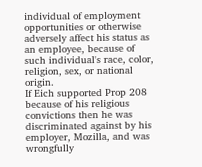individual of employment opportunities or otherwise adversely affect his status as an employee, because of such individual's race, color, religion, sex, or national origin.
If Eich supported Prop 208 because of his religious convictions then he was discriminated against by his employer, Mozilla, and was wrongfully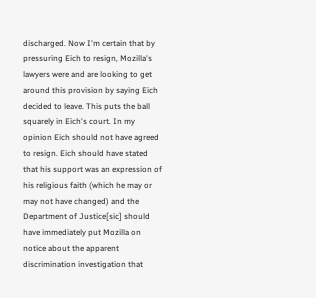discharged. Now I'm certain that by pressuring Eich to resign, Mozilla's lawyers were and are looking to get around this provision by saying Eich decided to leave. This puts the ball squarely in Eich's court. In my opinion Eich should not have agreed to resign. Eich should have stated that his support was an expression of his religious faith (which he may or may not have changed) and the Department of Justice[sic] should have immediately put Mozilla on notice about the apparent discrimination investigation that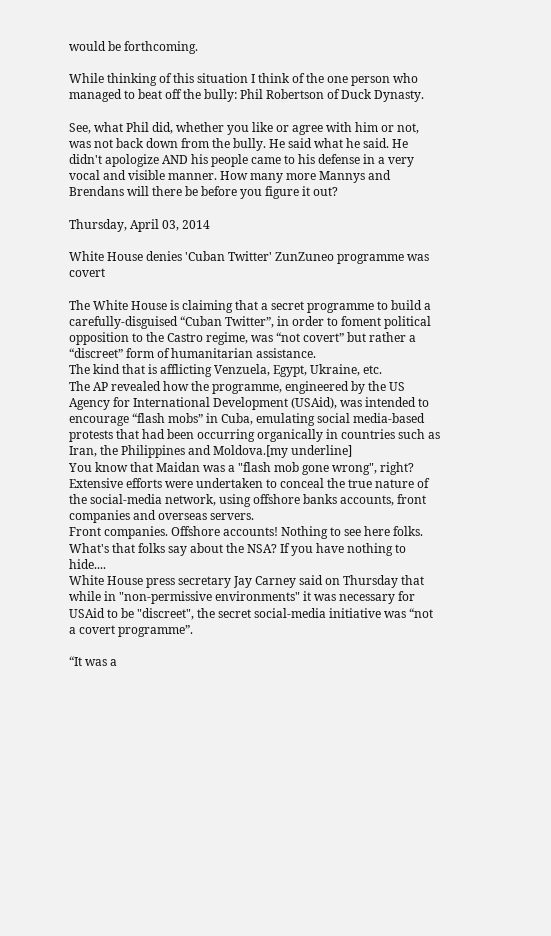would be forthcoming.

While thinking of this situation I think of the one person who managed to beat off the bully: Phil Robertson of Duck Dynasty.

See, what Phil did, whether you like or agree with him or not, was not back down from the bully. He said what he said. He didn't apologize AND his people came to his defense in a very vocal and visible manner. How many more Mannys and Brendans will there be before you figure it out?

Thursday, April 03, 2014

White House denies 'Cuban Twitter' ZunZuneo programme was covert

The White House is claiming that a secret programme to build a carefully-disguised “Cuban Twitter”, in order to foment political opposition to the Castro regime, was “not covert” but rather a “discreet” form of humanitarian assistance.
The kind that is afflicting Venzuela, Egypt, Ukraine, etc.
The AP revealed how the programme, engineered by the US Agency for International Development (USAid), was intended to encourage “flash mobs” in Cuba, emulating social media-based protests that had been occurring organically in countries such as Iran, the Philippines and Moldova.[my underline]
You know that Maidan was a "flash mob gone wrong", right?
Extensive efforts were undertaken to conceal the true nature of the social-media network, using offshore banks accounts, front companies and overseas servers.
Front companies. Offshore accounts! Nothing to see here folks. What's that folks say about the NSA? If you have nothing to hide....
White House press secretary Jay Carney said on Thursday that while in "non-permissive environments" it was necessary for USAid to be "discreet", the secret social-media initiative was “not a covert programme”.

“It was a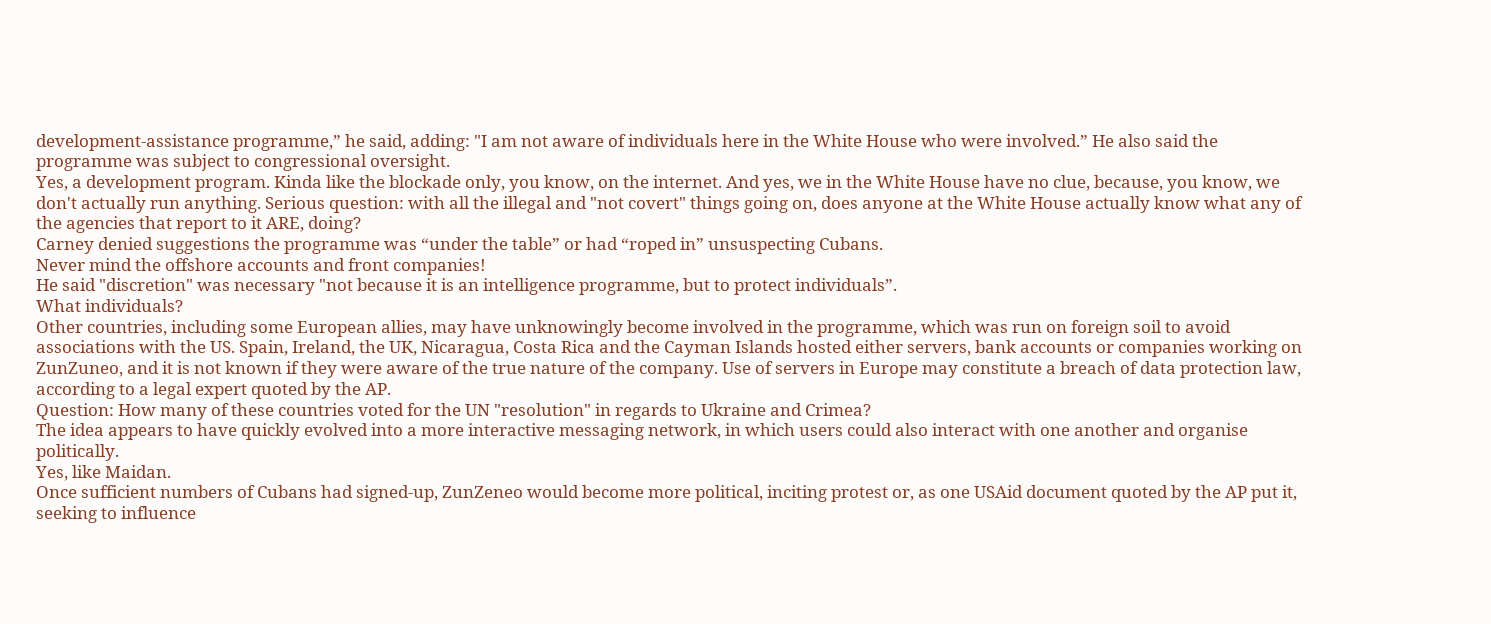development-assistance programme,” he said, adding: "I am not aware of individuals here in the White House who were involved.” He also said the programme was subject to congressional oversight.
Yes, a development program. Kinda like the blockade only, you know, on the internet. And yes, we in the White House have no clue, because, you know, we don't actually run anything. Serious question: with all the illegal and "not covert" things going on, does anyone at the White House actually know what any of the agencies that report to it ARE, doing?
Carney denied suggestions the programme was “under the table” or had “roped in” unsuspecting Cubans.
Never mind the offshore accounts and front companies!
He said "discretion" was necessary "not because it is an intelligence programme, but to protect individuals”.
What individuals?
Other countries, including some European allies, may have unknowingly become involved in the programme, which was run on foreign soil to avoid associations with the US. Spain, Ireland, the UK, Nicaragua, Costa Rica and the Cayman Islands hosted either servers, bank accounts or companies working on ZunZuneo, and it is not known if they were aware of the true nature of the company. Use of servers in Europe may constitute a breach of data protection law, according to a legal expert quoted by the AP.
Question: How many of these countries voted for the UN "resolution" in regards to Ukraine and Crimea?
The idea appears to have quickly evolved into a more interactive messaging network, in which users could also interact with one another and organise politically.
Yes, like Maidan.
Once sufficient numbers of Cubans had signed-up, ZunZeneo would become more political, inciting protest or, as one USAid document quoted by the AP put it, seeking to influence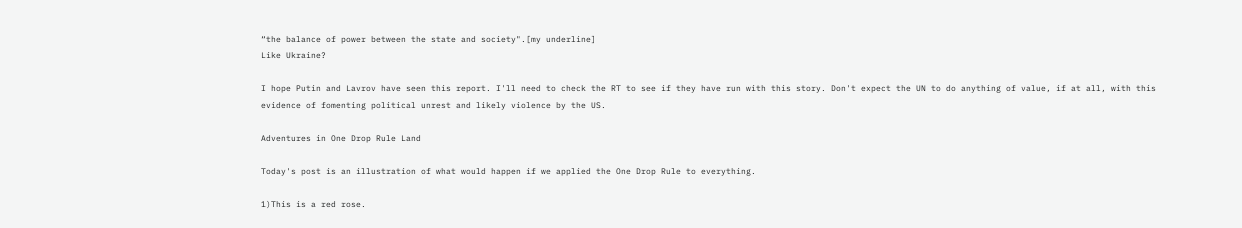“the balance of power between the state and society".[my underline]
Like Ukraine?

I hope Putin and Lavrov have seen this report. I'll need to check the RT to see if they have run with this story. Don't expect the UN to do anything of value, if at all, with this evidence of fomenting political unrest and likely violence by the US.

Adventures in One Drop Rule Land

Today's post is an illustration of what would happen if we applied the One Drop Rule to everything.

1)This is a red rose.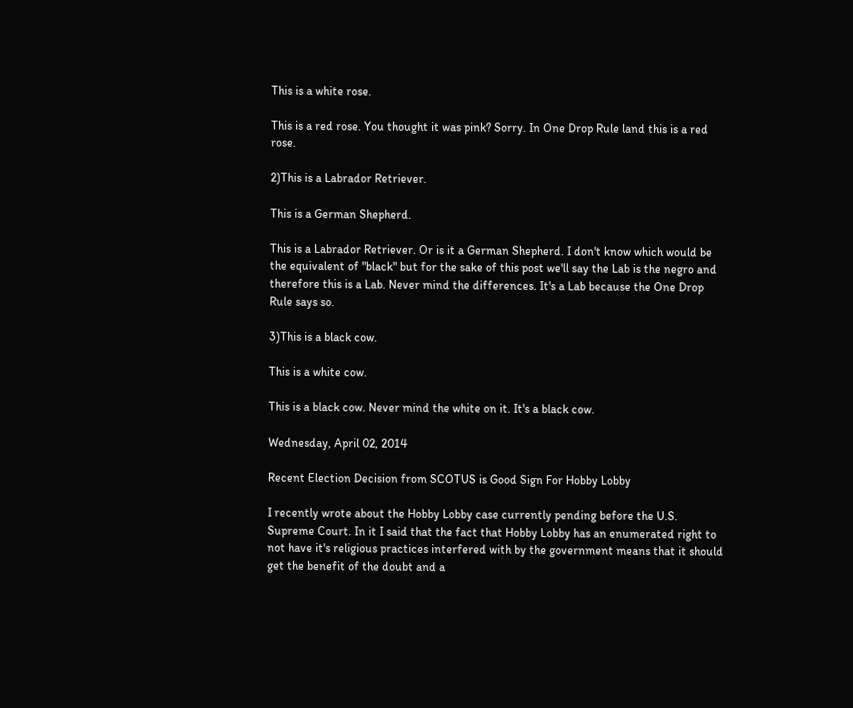This is a white rose.

This is a red rose. You thought it was pink? Sorry. In One Drop Rule land this is a red rose.

2)This is a Labrador Retriever.

This is a German Shepherd.

This is a Labrador Retriever. Or is it a German Shepherd. I don't know which would be the equivalent of "black" but for the sake of this post we'll say the Lab is the negro and therefore this is a Lab. Never mind the differences. It's a Lab because the One Drop Rule says so.

3)This is a black cow.

This is a white cow.

This is a black cow. Never mind the white on it. It's a black cow.

Wednesday, April 02, 2014

Recent Election Decision from SCOTUS is Good Sign For Hobby Lobby

I recently wrote about the Hobby Lobby case currently pending before the U.S. Supreme Court. In it I said that the fact that Hobby Lobby has an enumerated right to not have it's religious practices interfered with by the government means that it should get the benefit of the doubt and a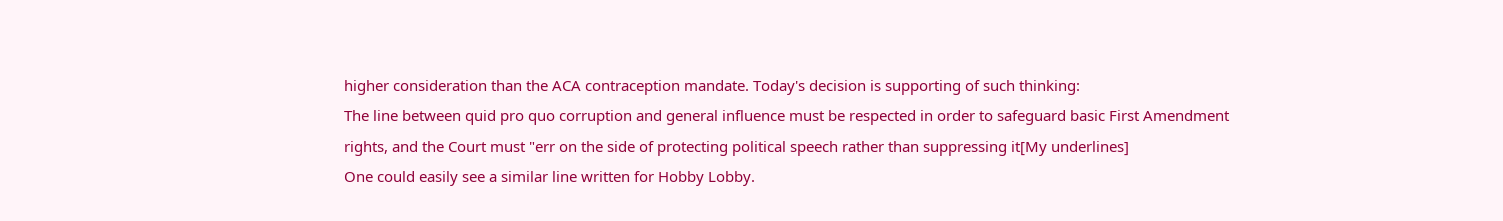higher consideration than the ACA contraception mandate. Today's decision is supporting of such thinking:
The line between quid pro quo corruption and general influence must be respected in order to safeguard basic First Amendment rights, and the Court must "err on the side of protecting political speech rather than suppressing it[My underlines]
One could easily see a similar line written for Hobby Lobby.